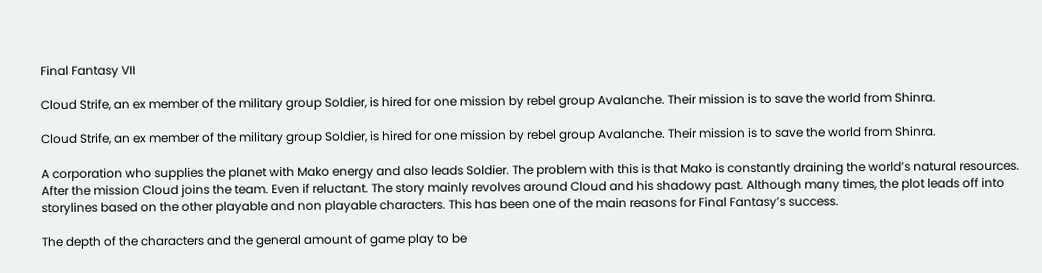Final Fantasy VII

Cloud Strife, an ex member of the military group Soldier, is hired for one mission by rebel group Avalanche. Their mission is to save the world from Shinra.

Cloud Strife, an ex member of the military group Soldier, is hired for one mission by rebel group Avalanche. Their mission is to save the world from Shinra.

A corporation who supplies the planet with Mako energy and also leads Soldier. The problem with this is that Mako is constantly draining the world’s natural resources. After the mission Cloud joins the team. Even if reluctant. The story mainly revolves around Cloud and his shadowy past. Although many times, the plot leads off into storylines based on the other playable and non playable characters. This has been one of the main reasons for Final Fantasy’s success.

The depth of the characters and the general amount of game play to be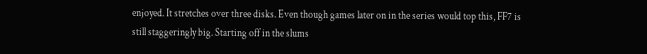enjoyed. It stretches over three disks. Even though games later on in the series would top this, FF7 is still staggeringly big. Starting off in the slums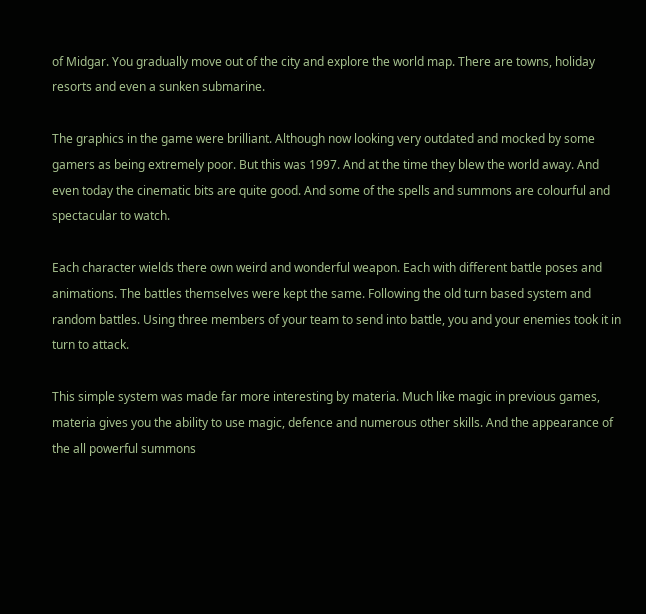of Midgar. You gradually move out of the city and explore the world map. There are towns, holiday resorts and even a sunken submarine.

The graphics in the game were brilliant. Although now looking very outdated and mocked by some gamers as being extremely poor. But this was 1997. And at the time they blew the world away. And even today the cinematic bits are quite good. And some of the spells and summons are colourful and spectacular to watch.

Each character wields there own weird and wonderful weapon. Each with different battle poses and animations. The battles themselves were kept the same. Following the old turn based system and random battles. Using three members of your team to send into battle, you and your enemies took it in turn to attack.

This simple system was made far more interesting by materia. Much like magic in previous games, materia gives you the ability to use magic, defence and numerous other skills. And the appearance of the all powerful summons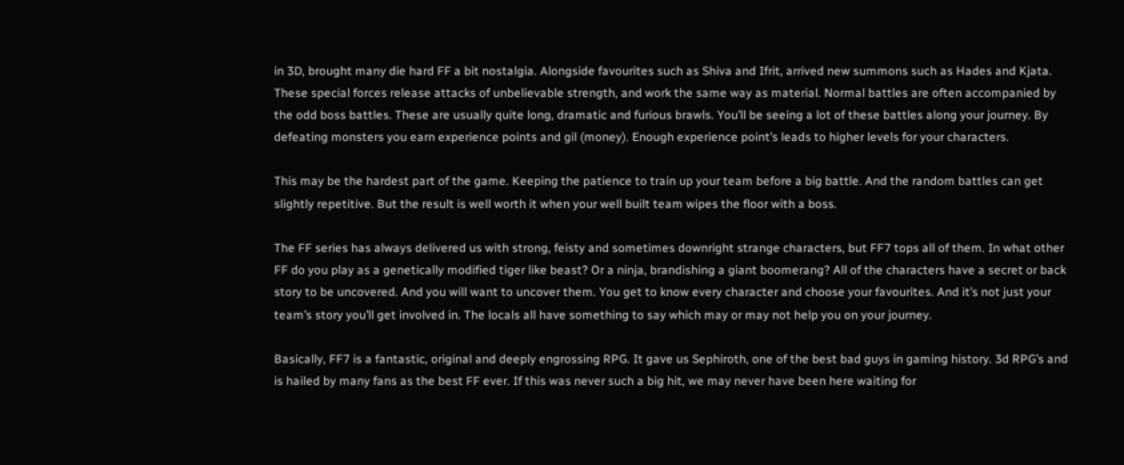in 3D, brought many die hard FF a bit nostalgia. Alongside favourites such as Shiva and Ifrit, arrived new summons such as Hades and Kjata. These special forces release attacks of unbelievable strength, and work the same way as material. Normal battles are often accompanied by the odd boss battles. These are usually quite long, dramatic and furious brawls. You’ll be seeing a lot of these battles along your journey. By defeating monsters you earn experience points and gil (money). Enough experience point’s leads to higher levels for your characters.

This may be the hardest part of the game. Keeping the patience to train up your team before a big battle. And the random battles can get slightly repetitive. But the result is well worth it when your well built team wipes the floor with a boss.

The FF series has always delivered us with strong, feisty and sometimes downright strange characters, but FF7 tops all of them. In what other FF do you play as a genetically modified tiger like beast? Or a ninja, brandishing a giant boomerang? All of the characters have a secret or back story to be uncovered. And you will want to uncover them. You get to know every character and choose your favourites. And it’s not just your team’s story you’ll get involved in. The locals all have something to say which may or may not help you on your journey.

Basically, FF7 is a fantastic, original and deeply engrossing RPG. It gave us Sephiroth, one of the best bad guys in gaming history. 3d RPG’s and is hailed by many fans as the best FF ever. If this was never such a big hit, we may never have been here waiting for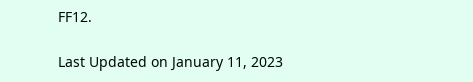FF12.

Last Updated on January 11, 2023